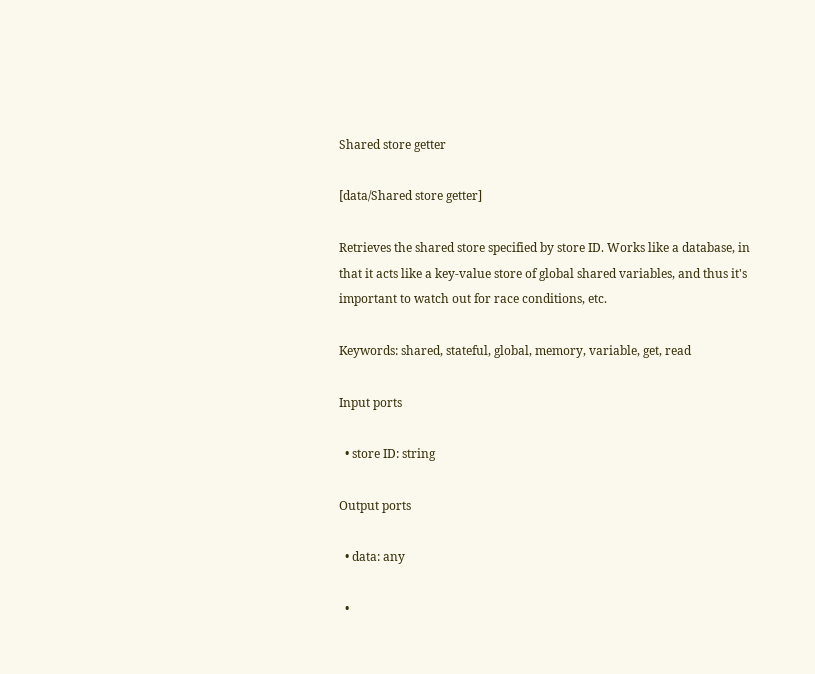Shared store getter

[data/Shared store getter]

Retrieves the shared store specified by store ID. Works like a database, in that it acts like a key-value store of global shared variables, and thus it's important to watch out for race conditions, etc.

Keywords: shared, stateful, global, memory, variable, get, read

Input ports

  • store ID: string

Output ports

  • data: any

  •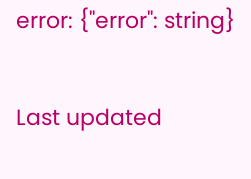error: {"error": string}

Last updated